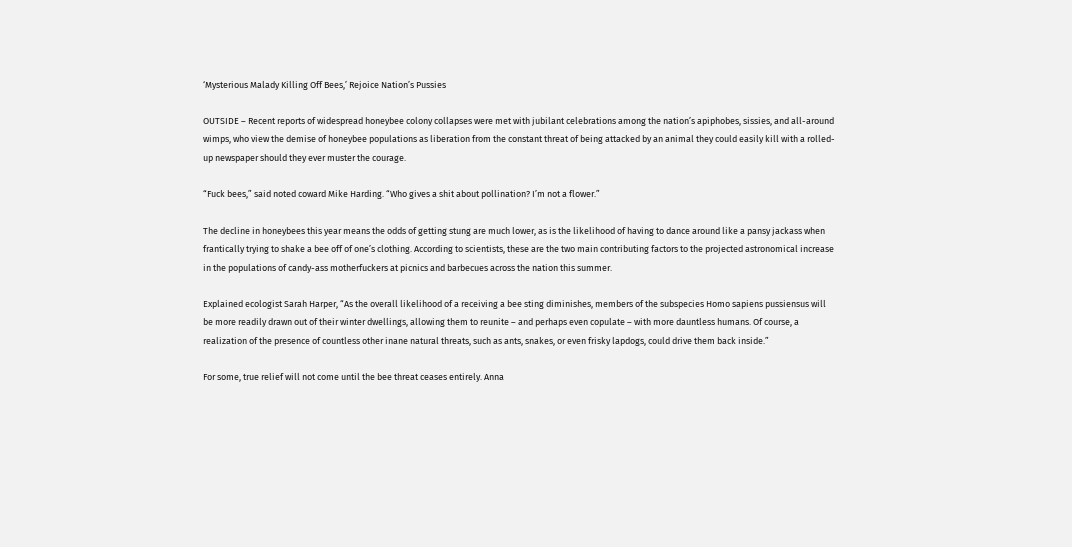‘Mysterious Malady Killing Off Bees,’ Rejoice Nation’s Pussies

OUTSIDE – Recent reports of widespread honeybee colony collapses were met with jubilant celebrations among the nation’s apiphobes, sissies, and all-around wimps, who view the demise of honeybee populations as liberation from the constant threat of being attacked by an animal they could easily kill with a rolled-up newspaper should they ever muster the courage.

“Fuck bees,” said noted coward Mike Harding. “Who gives a shit about pollination? I’m not a flower.”

The decline in honeybees this year means the odds of getting stung are much lower, as is the likelihood of having to dance around like a pansy jackass when frantically trying to shake a bee off of one’s clothing. According to scientists, these are the two main contributing factors to the projected astronomical increase in the populations of candy-ass motherfuckers at picnics and barbecues across the nation this summer.

Explained ecologist Sarah Harper, “As the overall likelihood of a receiving a bee sting diminishes, members of the subspecies Homo sapiens pussiensus will be more readily drawn out of their winter dwellings, allowing them to reunite – and perhaps even copulate – with more dauntless humans. Of course, a realization of the presence of countless other inane natural threats, such as ants, snakes, or even frisky lapdogs, could drive them back inside.”

For some, true relief will not come until the bee threat ceases entirely. Anna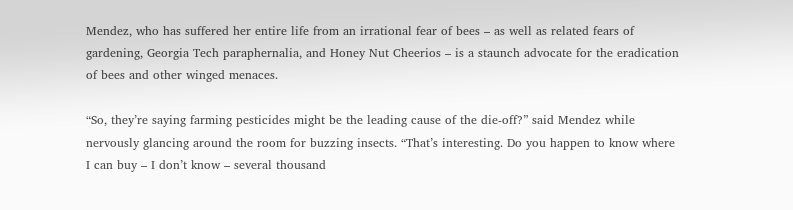Mendez, who has suffered her entire life from an irrational fear of bees – as well as related fears of gardening, Georgia Tech paraphernalia, and Honey Nut Cheerios – is a staunch advocate for the eradication of bees and other winged menaces.

“So, they’re saying farming pesticides might be the leading cause of the die-off?” said Mendez while nervously glancing around the room for buzzing insects. “That’s interesting. Do you happen to know where I can buy – I don’t know – several thousand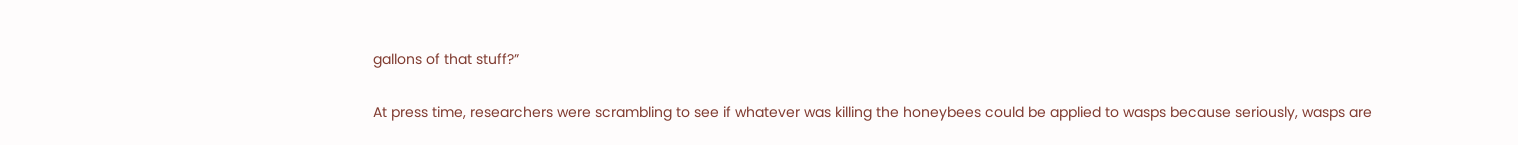gallons of that stuff?”

At press time, researchers were scrambling to see if whatever was killing the honeybees could be applied to wasps because seriously, wasps are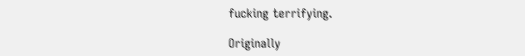fucking terrifying.

Originally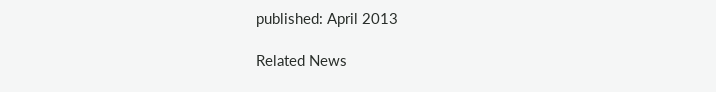published: April 2013

Related News